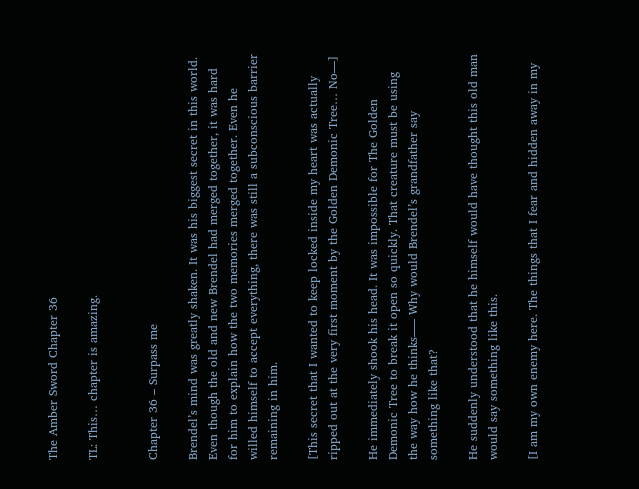The Amber Sword Chapter 36

TL: This… chapter is amazing.


Chapter 36 – Surpass me

Brendel’s mind was greatly shaken. It was his biggest secret in this world. Even though the old and new Brendel had merged together, it was hard for him to explain how the two memories merged together. Even he willed himself to accept everything, there was still a subconscious barrier remaining in him.

[This secret that I wanted to keep locked inside my heart was actually ripped out at the very first moment by the Golden Demonic Tree… No—]

He immediately shook his head. It was impossible for The Golden Demonic Tree to break it open so quickly. That creature must be using the way how he thinks—– Why would Brendel’s grandfather say something like that?

He suddenly understood that he himself would have thought this old man would say something like this.

[I am my own enemy here. The things that I fear and hidden away in my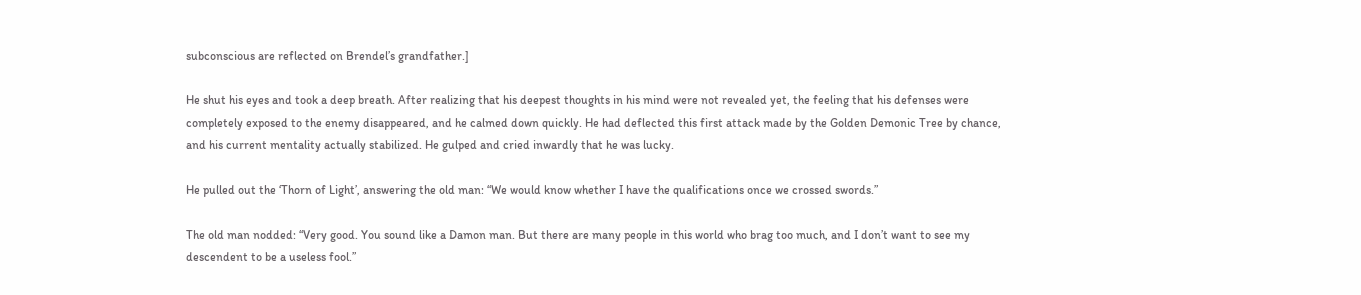subconscious are reflected on Brendel’s grandfather.]

He shut his eyes and took a deep breath. After realizing that his deepest thoughts in his mind were not revealed yet, the feeling that his defenses were completely exposed to the enemy disappeared, and he calmed down quickly. He had deflected this first attack made by the Golden Demonic Tree by chance, and his current mentality actually stabilized. He gulped and cried inwardly that he was lucky.

He pulled out the ‘Thorn of Light’, answering the old man: “We would know whether I have the qualifications once we crossed swords.”

The old man nodded: “Very good. You sound like a Damon man. But there are many people in this world who brag too much, and I don’t want to see my descendent to be a useless fool.”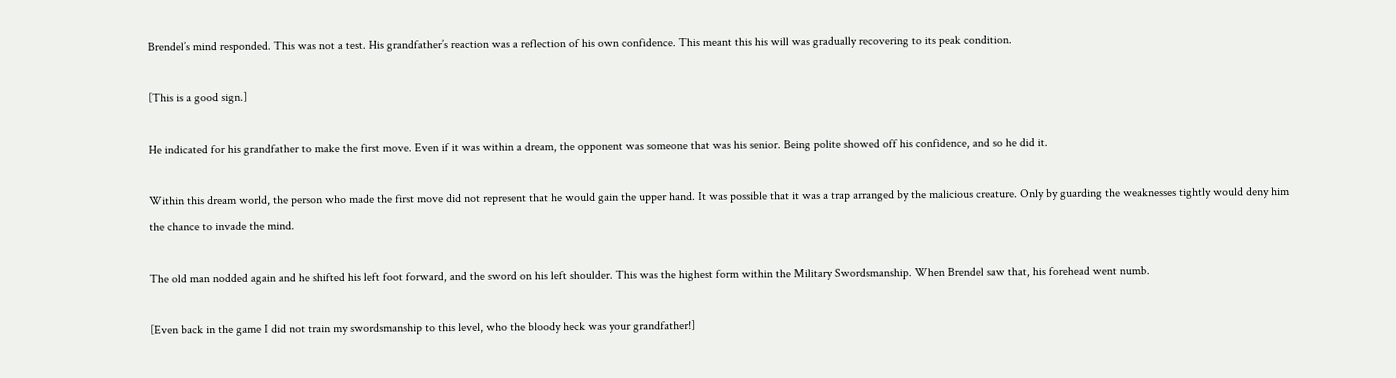Brendel’s mind responded. This was not a test. His grandfather’s reaction was a reflection of his own confidence. This meant this his will was gradually recovering to its peak condition.

[This is a good sign.]

He indicated for his grandfather to make the first move. Even if it was within a dream, the opponent was someone that was his senior. Being polite showed off his confidence, and so he did it.

Within this dream world, the person who made the first move did not represent that he would gain the upper hand. It was possible that it was a trap arranged by the malicious creature. Only by guarding the weaknesses tightly would deny him the chance to invade the mind.

The old man nodded again and he shifted his left foot forward, and the sword on his left shoulder. This was the highest form within the Military Swordsmanship. When Brendel saw that, his forehead went numb.

[Even back in the game I did not train my swordsmanship to this level, who the bloody heck was your grandfather!]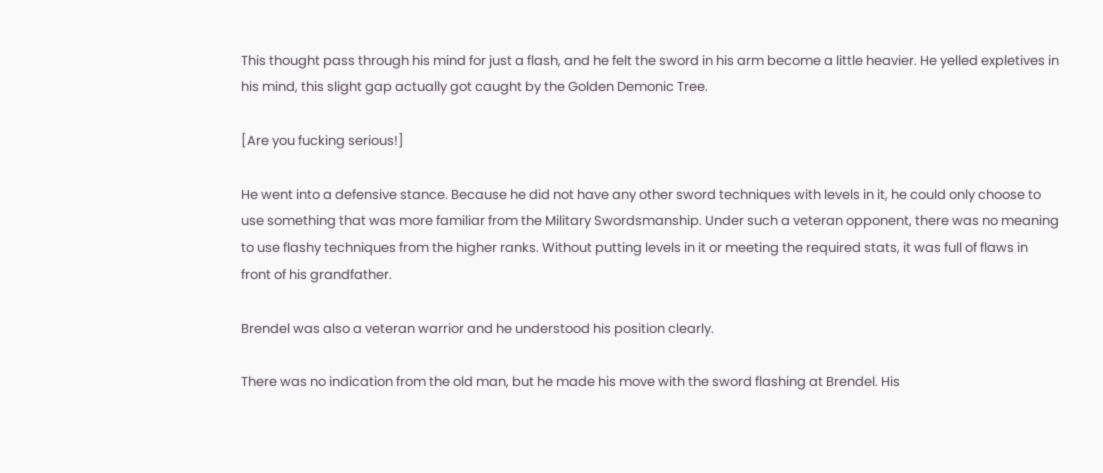This thought pass through his mind for just a flash, and he felt the sword in his arm become a little heavier. He yelled expletives in his mind, this slight gap actually got caught by the Golden Demonic Tree.

[Are you fucking serious!]

He went into a defensive stance. Because he did not have any other sword techniques with levels in it, he could only choose to use something that was more familiar from the Military Swordsmanship. Under such a veteran opponent, there was no meaning to use flashy techniques from the higher ranks. Without putting levels in it or meeting the required stats, it was full of flaws in front of his grandfather.

Brendel was also a veteran warrior and he understood his position clearly.

There was no indication from the old man, but he made his move with the sword flashing at Brendel. His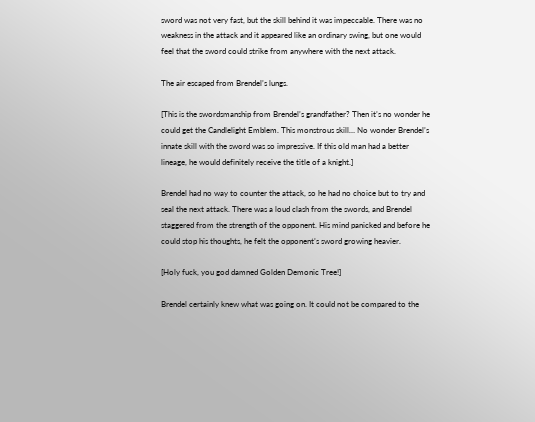sword was not very fast, but the skill behind it was impeccable. There was no weakness in the attack and it appeared like an ordinary swing, but one would feel that the sword could strike from anywhere with the next attack.

The air escaped from Brendel’s lungs.

[This is the swordsmanship from Brendel’s grandfather? Then it’s no wonder he could get the Candlelight Emblem. This monstrous skill… No wonder Brendel’s innate skill with the sword was so impressive. If this old man had a better lineage, he would definitely receive the title of a knight.]

Brendel had no way to counter the attack, so he had no choice but to try and seal the next attack. There was a loud clash from the swords, and Brendel staggered from the strength of the opponent. His mind panicked and before he could stop his thoughts, he felt the opponent’s sword growing heavier.

[Holy fuck, you god damned Golden Demonic Tree!]

Brendel certainly knew what was going on. It could not be compared to the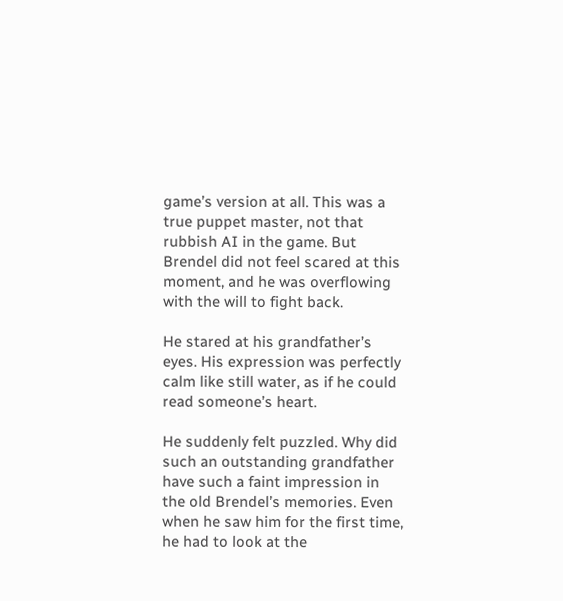game’s version at all. This was a true puppet master, not that rubbish AI in the game. But Brendel did not feel scared at this moment, and he was overflowing with the will to fight back.

He stared at his grandfather’s eyes. His expression was perfectly calm like still water, as if he could read someone’s heart.

He suddenly felt puzzled. Why did such an outstanding grandfather have such a faint impression in the old Brendel’s memories. Even when he saw him for the first time, he had to look at the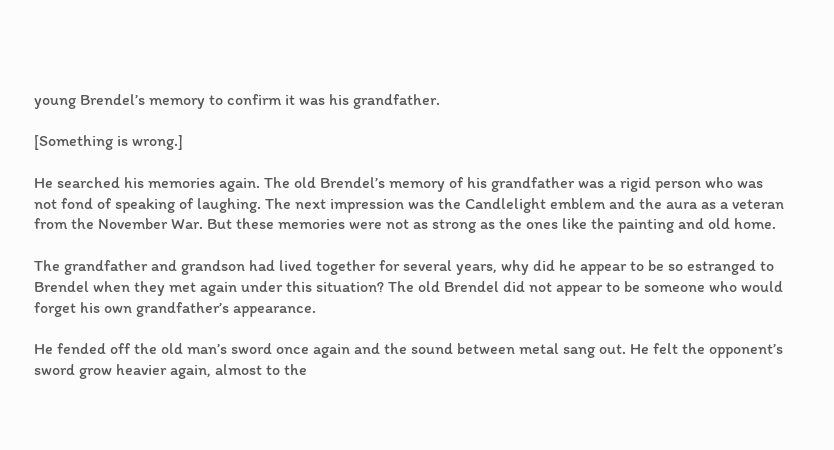young Brendel’s memory to confirm it was his grandfather.

[Something is wrong.]

He searched his memories again. The old Brendel’s memory of his grandfather was a rigid person who was not fond of speaking of laughing. The next impression was the Candlelight emblem and the aura as a veteran from the November War. But these memories were not as strong as the ones like the painting and old home.

The grandfather and grandson had lived together for several years, why did he appear to be so estranged to Brendel when they met again under this situation? The old Brendel did not appear to be someone who would forget his own grandfather’s appearance.

He fended off the old man’s sword once again and the sound between metal sang out. He felt the opponent’s sword grow heavier again, almost to the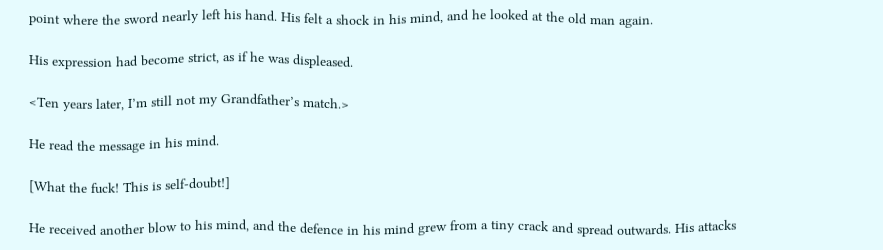point where the sword nearly left his hand. His felt a shock in his mind, and he looked at the old man again.

His expression had become strict, as if he was displeased.

<Ten years later, I’m still not my Grandfather’s match.>

He read the message in his mind.

[What the fuck! This is self-doubt!]

He received another blow to his mind, and the defence in his mind grew from a tiny crack and spread outwards. His attacks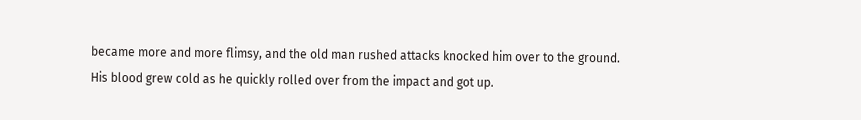became more and more flimsy, and the old man rushed attacks knocked him over to the ground. His blood grew cold as he quickly rolled over from the impact and got up.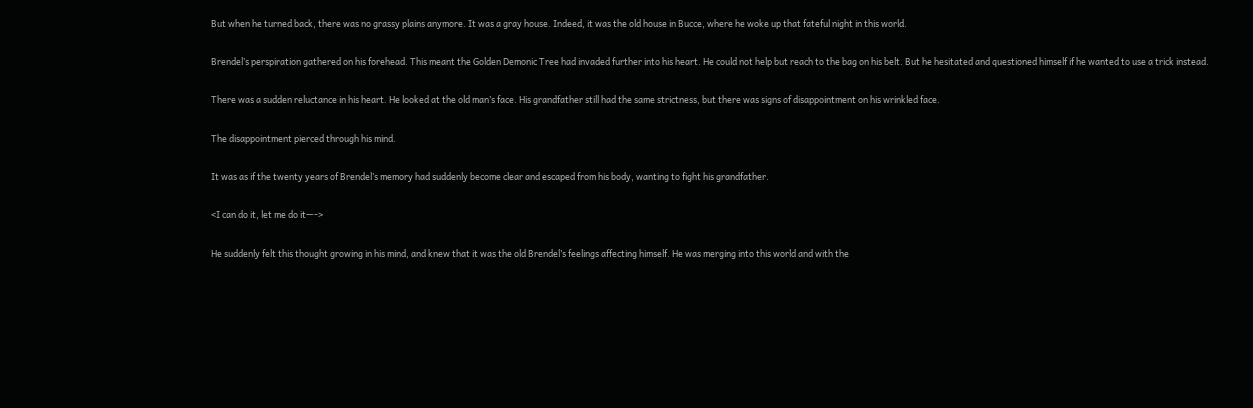But when he turned back, there was no grassy plains anymore. It was a gray house. Indeed, it was the old house in Bucce, where he woke up that fateful night in this world.

Brendel’s perspiration gathered on his forehead. This meant the Golden Demonic Tree had invaded further into his heart. He could not help but reach to the bag on his belt. But he hesitated and questioned himself if he wanted to use a trick instead.

There was a sudden reluctance in his heart. He looked at the old man’s face. His grandfather still had the same strictness, but there was signs of disappointment on his wrinkled face.

The disappointment pierced through his mind.

It was as if the twenty years of Brendel’s memory had suddenly become clear and escaped from his body, wanting to fight his grandfather.

<I can do it, let me do it—->

He suddenly felt this thought growing in his mind, and knew that it was the old Brendel’s feelings affecting himself. He was merging into this world and with the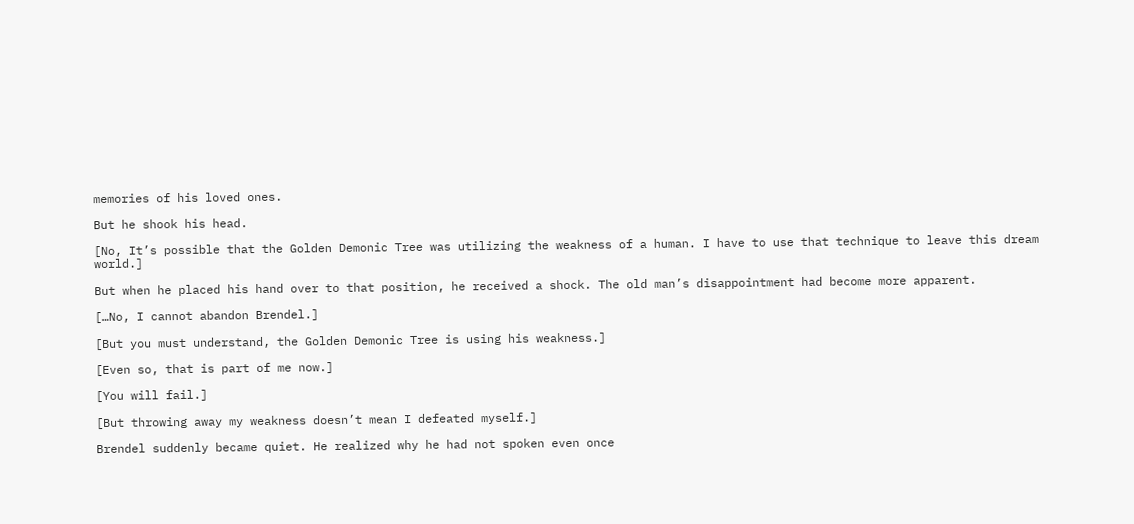memories of his loved ones.

But he shook his head.

[No, It’s possible that the Golden Demonic Tree was utilizing the weakness of a human. I have to use that technique to leave this dream world.]

But when he placed his hand over to that position, he received a shock. The old man’s disappointment had become more apparent.

[…No, I cannot abandon Brendel.]

[But you must understand, the Golden Demonic Tree is using his weakness.]

[Even so, that is part of me now.]

[You will fail.]

[But throwing away my weakness doesn’t mean I defeated myself.]

Brendel suddenly became quiet. He realized why he had not spoken even once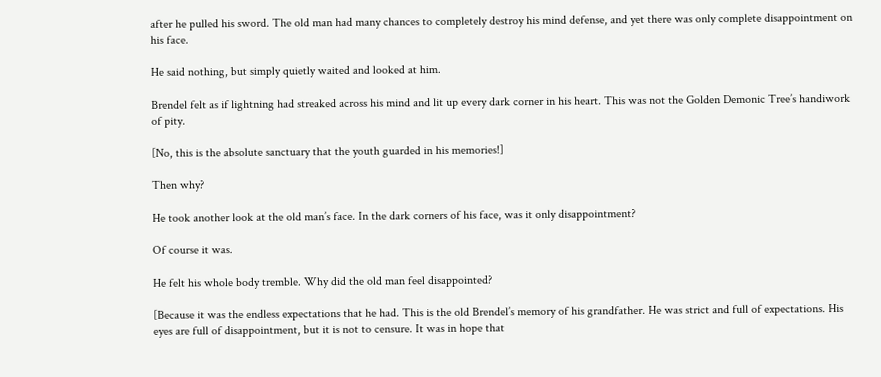after he pulled his sword. The old man had many chances to completely destroy his mind defense, and yet there was only complete disappointment on his face.

He said nothing, but simply quietly waited and looked at him.

Brendel felt as if lightning had streaked across his mind and lit up every dark corner in his heart. This was not the Golden Demonic Tree’s handiwork of pity.

[No, this is the absolute sanctuary that the youth guarded in his memories!]

Then why?

He took another look at the old man’s face. In the dark corners of his face, was it only disappointment?

Of course it was.

He felt his whole body tremble. Why did the old man feel disappointed?

[Because it was the endless expectations that he had. This is the old Brendel’s memory of his grandfather. He was strict and full of expectations. His eyes are full of disappointment, but it is not to censure. It was in hope that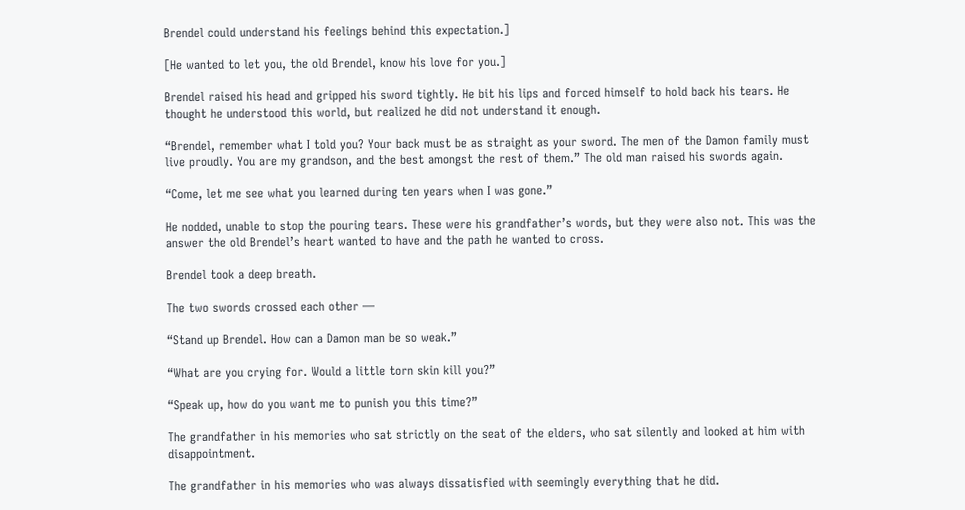Brendel could understand his feelings behind this expectation.]

[He wanted to let you, the old Brendel, know his love for you.]

Brendel raised his head and gripped his sword tightly. He bit his lips and forced himself to hold back his tears. He thought he understood this world, but realized he did not understand it enough.

“Brendel, remember what I told you? Your back must be as straight as your sword. The men of the Damon family must live proudly. You are my grandson, and the best amongst the rest of them.” The old man raised his swords again.

“Come, let me see what you learned during ten years when I was gone.”

He nodded, unable to stop the pouring tears. These were his grandfather’s words, but they were also not. This was the answer the old Brendel’s heart wanted to have and the path he wanted to cross.

Brendel took a deep breath.

The two swords crossed each other —

“Stand up Brendel. How can a Damon man be so weak.”

“What are you crying for. Would a little torn skin kill you?”

“Speak up, how do you want me to punish you this time?”

The grandfather in his memories who sat strictly on the seat of the elders, who sat silently and looked at him with disappointment.

The grandfather in his memories who was always dissatisfied with seemingly everything that he did.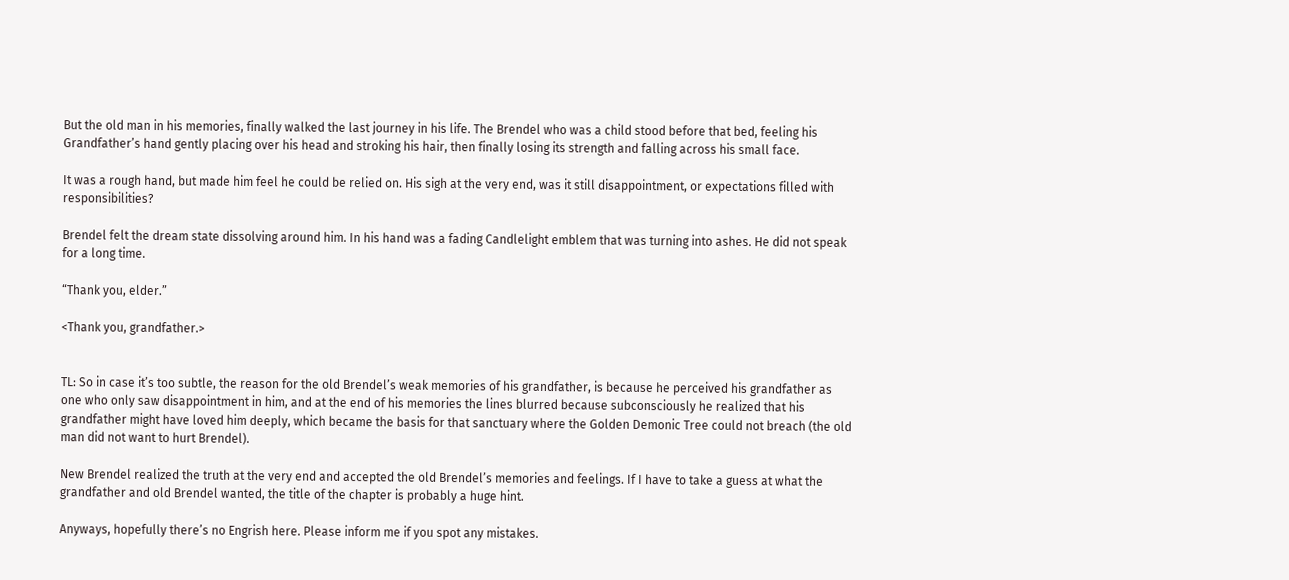But the old man in his memories, finally walked the last journey in his life. The Brendel who was a child stood before that bed, feeling his Grandfather’s hand gently placing over his head and stroking his hair, then finally losing its strength and falling across his small face.

It was a rough hand, but made him feel he could be relied on. His sigh at the very end, was it still disappointment, or expectations filled with responsibilities?

Brendel felt the dream state dissolving around him. In his hand was a fading Candlelight emblem that was turning into ashes. He did not speak for a long time.

“Thank you, elder.”

<Thank you, grandfather.>


TL: So in case it’s too subtle, the reason for the old Brendel’s weak memories of his grandfather, is because he perceived his grandfather as one who only saw disappointment in him, and at the end of his memories the lines blurred because subconsciously he realized that his grandfather might have loved him deeply, which became the basis for that sanctuary where the Golden Demonic Tree could not breach (the old man did not want to hurt Brendel).

New Brendel realized the truth at the very end and accepted the old Brendel’s memories and feelings. If I have to take a guess at what the grandfather and old Brendel wanted, the title of the chapter is probably a huge hint.

Anyways, hopefully there’s no Engrish here. Please inform me if you spot any mistakes.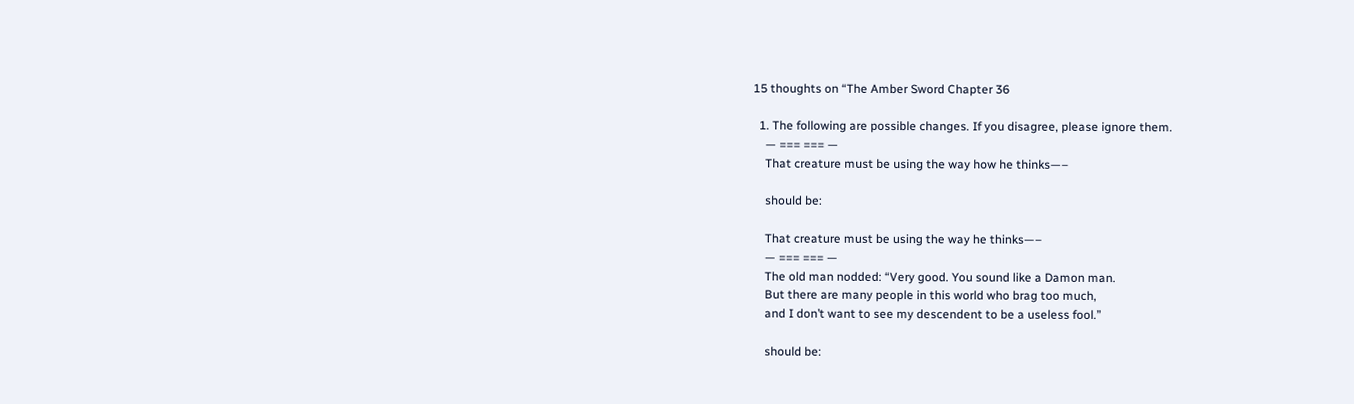15 thoughts on “The Amber Sword Chapter 36

  1. The following are possible changes. If you disagree, please ignore them.
    — === === —
    That creature must be using the way how he thinks—–

    should be:

    That creature must be using the way he thinks—–
    — === === —
    The old man nodded: “Very good. You sound like a Damon man.
    But there are many people in this world who brag too much,
    and I don’t want to see my descendent to be a useless fool.”

    should be: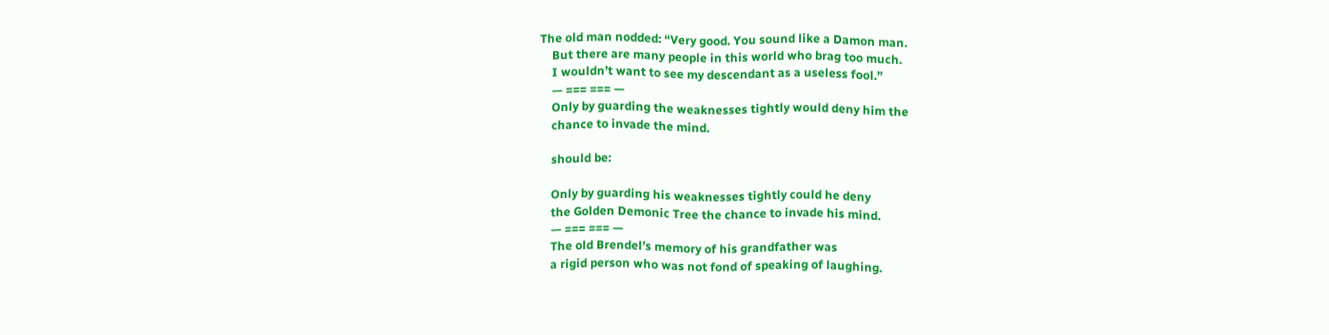The old man nodded: “Very good. You sound like a Damon man.
    But there are many people in this world who brag too much.
    I wouldn’t want to see my descendant as a useless fool.”
    — === === —
    Only by guarding the weaknesses tightly would deny him the
    chance to invade the mind.

    should be:

    Only by guarding his weaknesses tightly could he deny
    the Golden Demonic Tree the chance to invade his mind.
    — === === —
    The old Brendel’s memory of his grandfather was
    a rigid person who was not fond of speaking of laughing.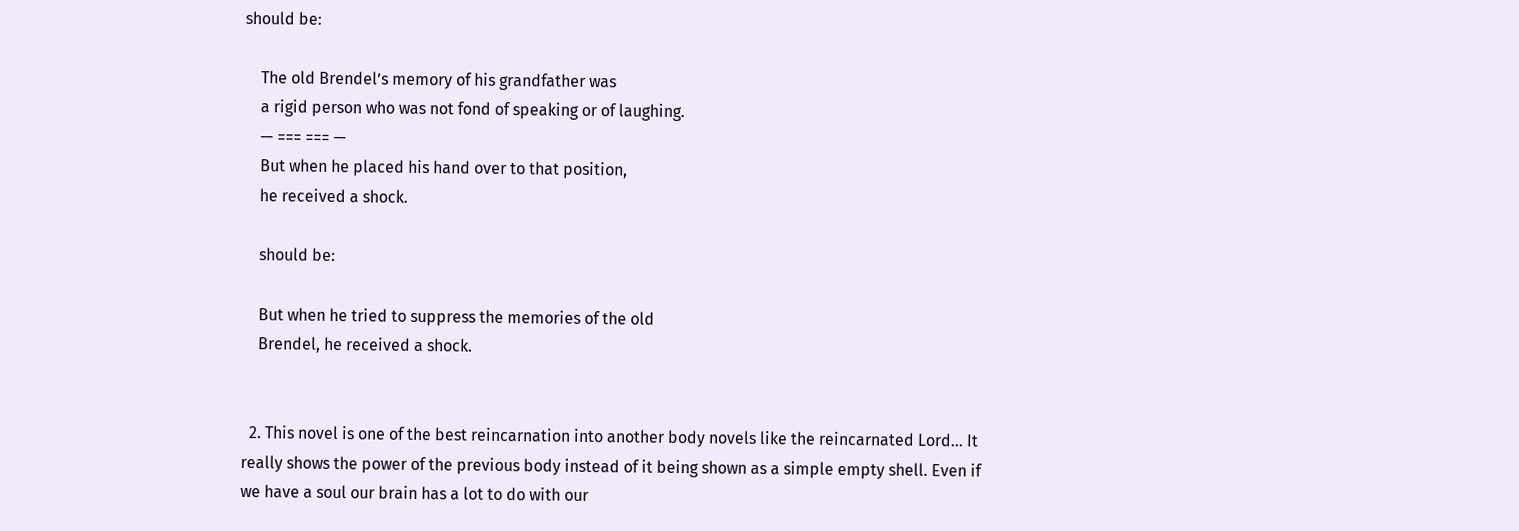should be:

    The old Brendel’s memory of his grandfather was
    a rigid person who was not fond of speaking or of laughing.
    — === === —
    But when he placed his hand over to that position,
    he received a shock.

    should be:

    But when he tried to suppress the memories of the old
    Brendel, he received a shock.


  2. This novel is one of the best reincarnation into another body novels like the reincarnated Lord… It really shows the power of the previous body instead of it being shown as a simple empty shell. Even if we have a soul our brain has a lot to do with our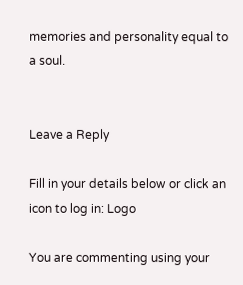memories and personality equal to a soul.


Leave a Reply

Fill in your details below or click an icon to log in: Logo

You are commenting using your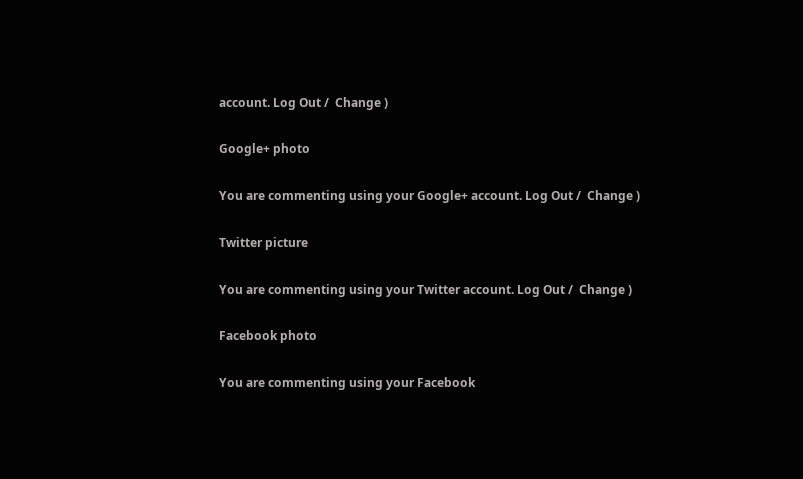account. Log Out /  Change )

Google+ photo

You are commenting using your Google+ account. Log Out /  Change )

Twitter picture

You are commenting using your Twitter account. Log Out /  Change )

Facebook photo

You are commenting using your Facebook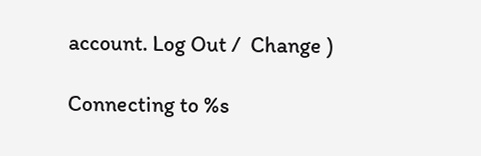account. Log Out /  Change )

Connecting to %s